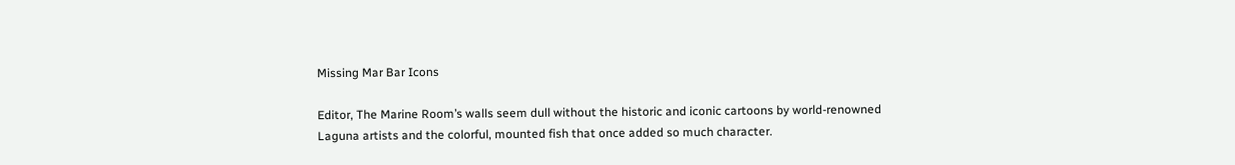Missing Mar Bar Icons

Editor, The Marine Room’s walls seem dull without the historic and iconic cartoons by world-renowned Laguna artists and the colorful, mounted fish that once added so much character.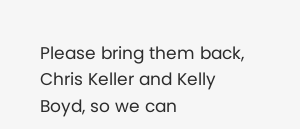Please bring them back, Chris Keller and Kelly Boyd, so we can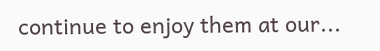continue to enjoy them at our...